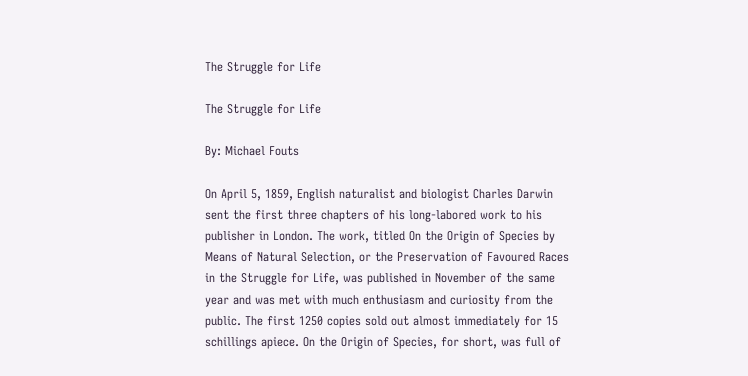The Struggle for Life

The Struggle for Life

By: Michael Fouts

On April 5, 1859, English naturalist and biologist Charles Darwin sent the first three chapters of his long-labored work to his publisher in London. The work, titled On the Origin of Species by Means of Natural Selection, or the Preservation of Favoured Races in the Struggle for Life, was published in November of the same year and was met with much enthusiasm and curiosity from the public. The first 1250 copies sold out almost immediately for 15 schillings apiece. On the Origin of Species, for short, was full of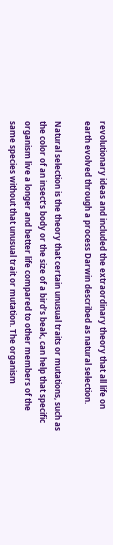revolutionary ideas and included the extraordinary theory that all life on earth evolved through a process Darwin described as natural selection.

Natural selection is the theory that certain unusual traits or mutations, such as the color of an insect’s body or the size of a bird’s beak, can help that specific organism live a longer and better life compared to other members of the same species without that unusual trait or mutation. The organism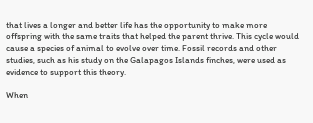that lives a longer and better life has the opportunity to make more offspring with the same traits that helped the parent thrive. This cycle would cause a species of animal to evolve over time. Fossil records and other studies, such as his study on the Galapagos Islands finches, were used as evidence to support this theory.

When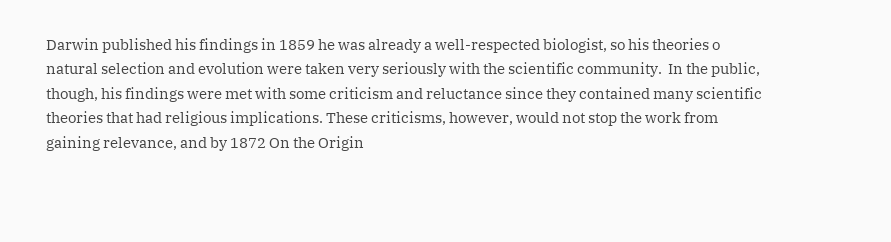Darwin published his findings in 1859 he was already a well-respected biologist, so his theories o natural selection and evolution were taken very seriously with the scientific community.  In the public, though, his findings were met with some criticism and reluctance since they contained many scientific theories that had religious implications. These criticisms, however, would not stop the work from gaining relevance, and by 1872 On the Origin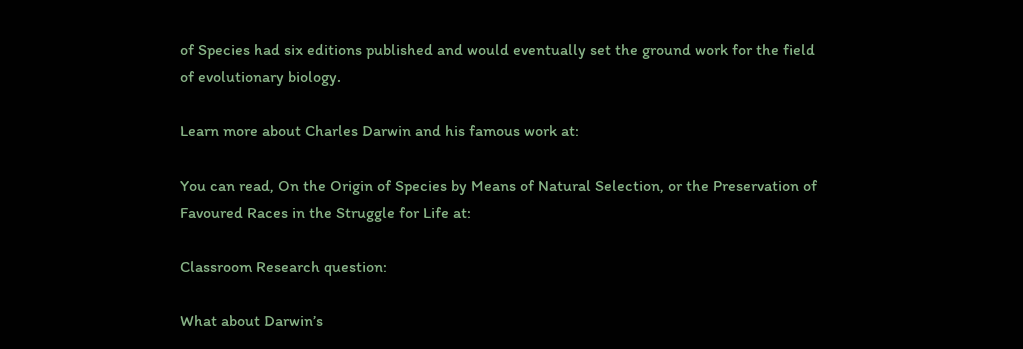of Species had six editions published and would eventually set the ground work for the field of evolutionary biology.

Learn more about Charles Darwin and his famous work at:

You can read, On the Origin of Species by Means of Natural Selection, or the Preservation of Favoured Races in the Struggle for Life at:

Classroom Research question:

What about Darwin’s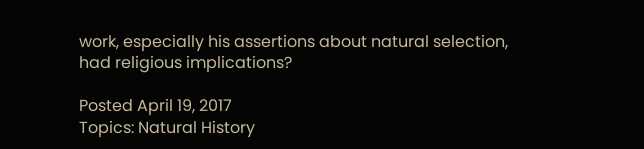work, especially his assertions about natural selection, had religious implications?

Posted April 19, 2017
Topics: Natural History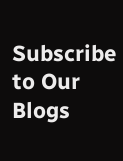Subscribe to Our Blogs